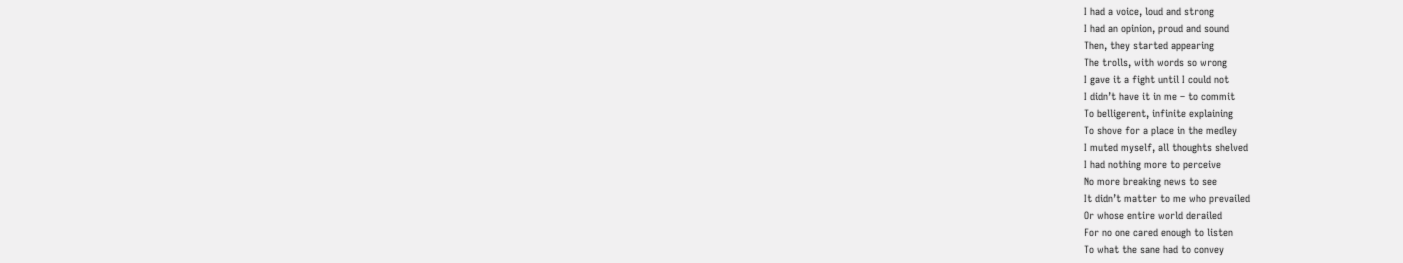I had a voice, loud and strong
I had an opinion, proud and sound
Then, they started appearing
The trolls, with words so wrong
I gave it a fight until I could not
I didn’t have it in me – to commit
To belligerent, infinite explaining
To shove for a place in the medley
I muted myself, all thoughts shelved
I had nothing more to perceive
No more breaking news to see
It didn’t matter to me who prevailed
Or whose entire world derailed
For no one cared enough to listen
To what the sane had to convey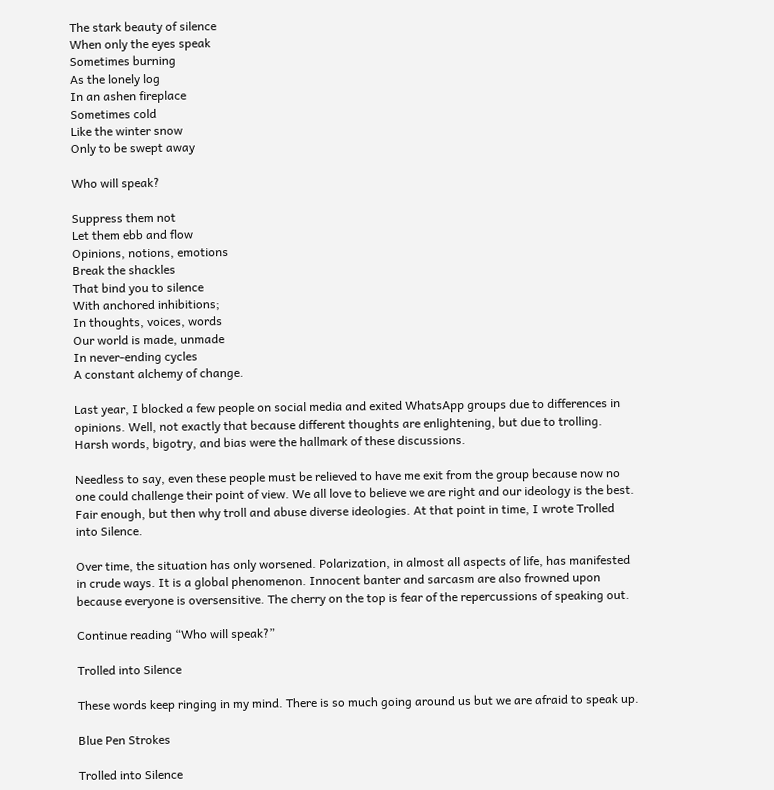The stark beauty of silence
When only the eyes speak
Sometimes burning
As the lonely log
In an ashen fireplace
Sometimes cold
Like the winter snow
Only to be swept away

Who will speak?

Suppress them not
Let them ebb and flow
Opinions, notions, emotions
Break the shackles
That bind you to silence
With anchored inhibitions;
In thoughts, voices, words
Our world is made, unmade
In never-ending cycles
A constant alchemy of change.

Last year, I blocked a few people on social media and exited WhatsApp groups due to differences in opinions. Well, not exactly that because different thoughts are enlightening, but due to trolling. Harsh words, bigotry, and bias were the hallmark of these discussions.

Needless to say, even these people must be relieved to have me exit from the group because now no one could challenge their point of view. We all love to believe we are right and our ideology is the best. Fair enough, but then why troll and abuse diverse ideologies. At that point in time, I wrote Trolled into Silence.

Over time, the situation has only worsened. Polarization, in almost all aspects of life, has manifested in crude ways. It is a global phenomenon. Innocent banter and sarcasm are also frowned upon because everyone is oversensitive. The cherry on the top is fear of the repercussions of speaking out.

Continue reading “Who will speak?”

Trolled into Silence

These words keep ringing in my mind. There is so much going around us but we are afraid to speak up.

Blue Pen Strokes

Trolled into Silence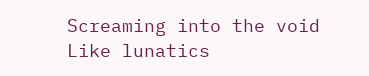Screaming into the void
Like lunatics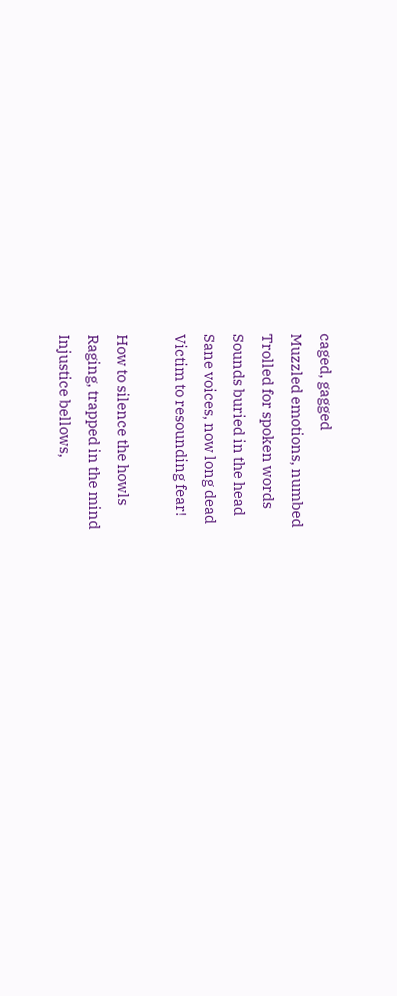caged, gagged
Muzzled emotions, numbed
Trolled for spoken words
Sounds buried in the head
Sane voices, now long dead
Victim to resounding fear!

How to silence the howls
Raging, trapped in the mind
Injustice bellows,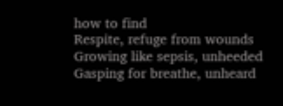how to find
Respite, refuge from wounds
Growing like sepsis, unheeded
Gasping for breathe, unheard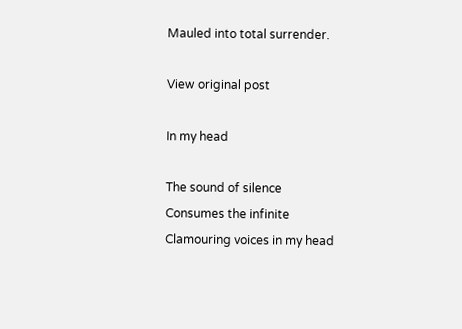Mauled into total surrender.

View original post

In my head

The sound of silence
Consumes the infinite
Clamouring voices in my head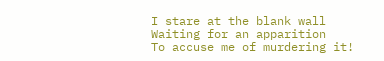I stare at the blank wall
Waiting for an apparition
To accuse me of murdering it!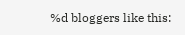%d bloggers like this: